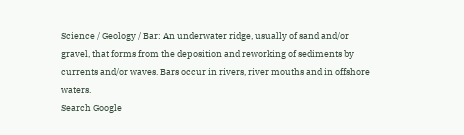Science / Geology / Bar: An underwater ridge, usually of sand and/or gravel, that forms from the deposition and reworking of sediments by currents and/or waves. Bars occur in rivers, river mouths and in offshore waters.
Search Google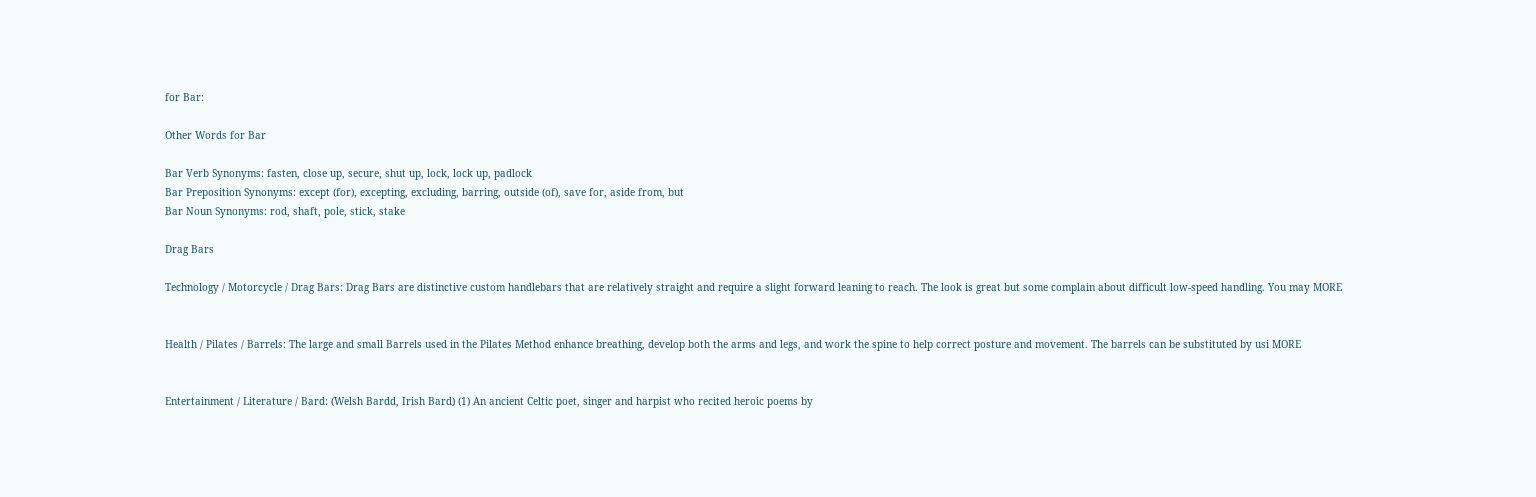for Bar:

Other Words for Bar

Bar Verb Synonyms: fasten, close up, secure, shut up, lock, lock up, padlock
Bar Preposition Synonyms: except (for), excepting, excluding, barring, outside (of), save for, aside from, but
Bar Noun Synonyms: rod, shaft, pole, stick, stake

Drag Bars

Technology / Motorcycle / Drag Bars: Drag Bars are distinctive custom handlebars that are relatively straight and require a slight forward leaning to reach. The look is great but some complain about difficult low-speed handling. You may MORE


Health / Pilates / Barrels: The large and small Barrels used in the Pilates Method enhance breathing, develop both the arms and legs, and work the spine to help correct posture and movement. The barrels can be substituted by usi MORE


Entertainment / Literature / Bard: (Welsh Bardd, Irish Bard) (1) An ancient Celtic poet, singer and harpist who recited heroic poems by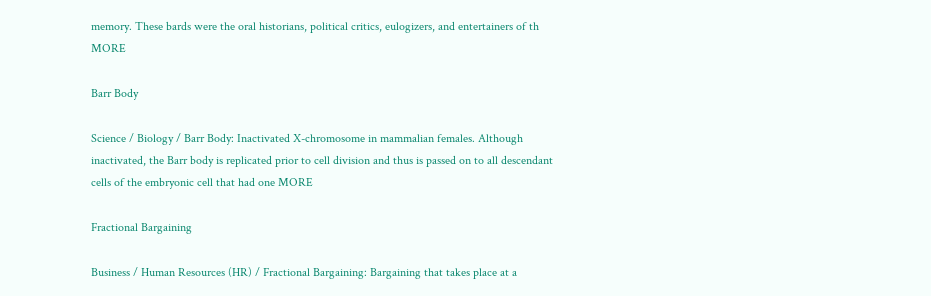memory. These bards were the oral historians, political critics, eulogizers, and entertainers of th MORE

Barr Body

Science / Biology / Barr Body: Inactivated X-chromosome in mammalian females. Although inactivated, the Barr body is replicated prior to cell division and thus is passed on to all descendant cells of the embryonic cell that had one MORE

Fractional Bargaining

Business / Human Resources (HR) / Fractional Bargaining: Bargaining that takes place at a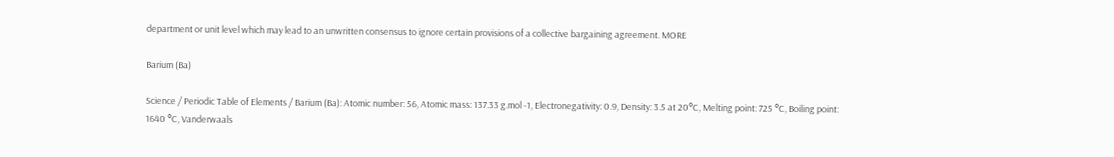department or unit level which may lead to an unwritten consensus to ignore certain provisions of a collective bargaining agreement. MORE

Barium (Ba)

Science / Periodic Table of Elements / Barium (Ba): Atomic number: 56, Atomic mass: 137.33 g.mol -1, Electronegativity: 0.9, Density: 3.5 at 20°C, Melting point: 725 °C, Boiling point: 1640 °C, Vanderwaals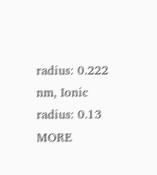radius: 0.222 nm, Ionic radius: 0.13 MORE